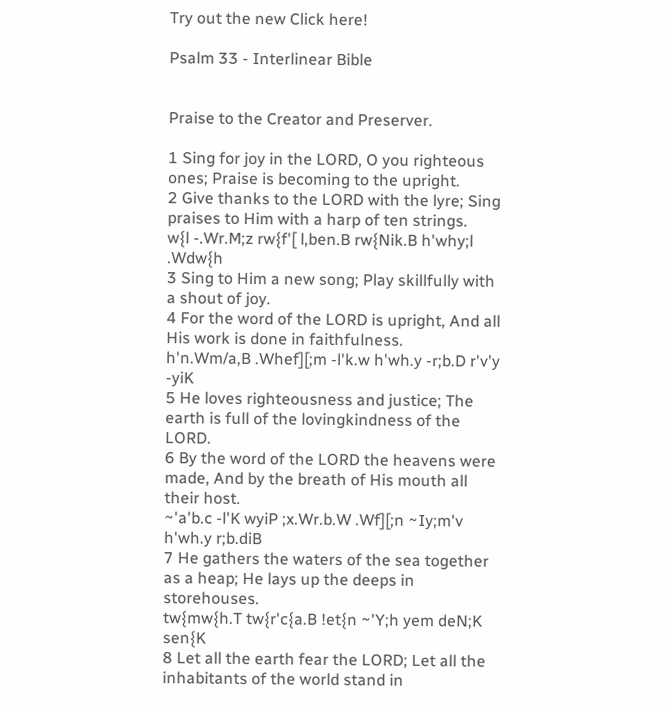Try out the new Click here!

Psalm 33 - Interlinear Bible


Praise to the Creator and Preserver.

1 Sing for joy in the LORD, O you righteous ones; Praise is becoming to the upright.
2 Give thanks to the LORD with the lyre; Sing praises to Him with a harp of ten strings.
w{l -.Wr.M;z rw{f'[ l,ben.B rw{Nik.B h'why;l .Wdw{h
3 Sing to Him a new song; Play skillfully with a shout of joy.
4 For the word of the LORD is upright, And all His work is done in faithfulness.
h'n.Wm/a,B .Whef][;m -l'k.w h'wh.y -r;b.D r'v'y -yiK
5 He loves righteousness and justice; The earth is full of the lovingkindness of the LORD.
6 By the word of the LORD the heavens were made, And by the breath of His mouth all their host.
~'a'b.c -l'K wyiP ;x.Wr.b.W .Wf][;n ~Iy;m'v h'wh.y r;b.diB
7 He gathers the waters of the sea together as a heap; He lays up the deeps in storehouses.
tw{mw{h.T tw{r'c{a.B !et{n ~'Y;h yem deN;K sen{K
8 Let all the earth fear the LORD; Let all the inhabitants of the world stand in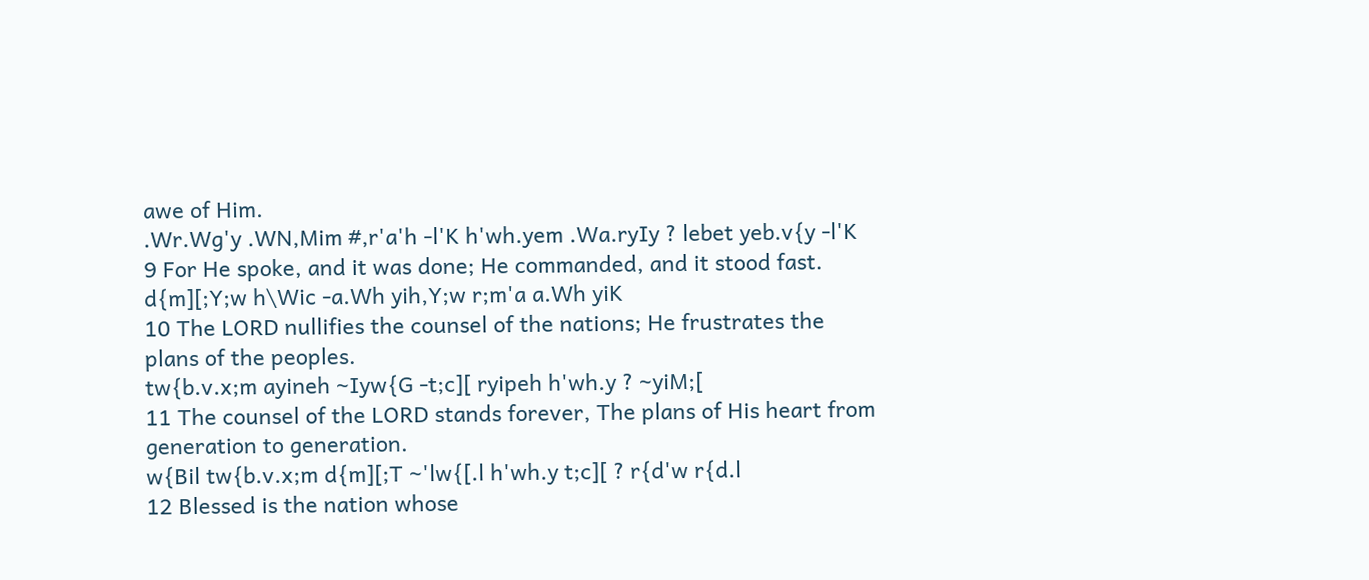awe of Him.
.Wr.Wg'y .WN,Mim #,r'a'h -l'K h'wh.yem .Wa.ryIy ? lebet yeb.v{y -l'K
9 For He spoke, and it was done; He commanded, and it stood fast.
d{m][;Y;w h\Wic -a.Wh yih,Y;w r;m'a a.Wh yiK
10 The LORD nullifies the counsel of the nations; He frustrates the plans of the peoples.
tw{b.v.x;m ayineh ~Iyw{G -t;c][ ryipeh h'wh.y ? ~yiM;[
11 The counsel of the LORD stands forever, The plans of His heart from generation to generation.
w{Bil tw{b.v.x;m d{m][;T ~'lw{[.l h'wh.y t;c][ ? r{d'w r{d.l
12 Blessed is the nation whose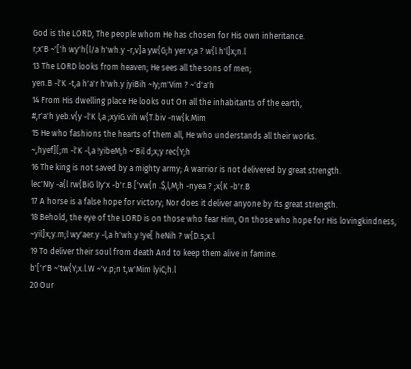God is the LORD, The people whom He has chosen for His own inheritance.
r;x'B ~'['h wy'h{l/a h'wh.y -r,v]a yw{G;h yer.v;a ? w{l h'l]x;n.l
13 The LORD looks from heaven; He sees all the sons of men;
yen.B -l'K -t,a h'a'r h'wh.y jyiBih ~Iy;m'Vim ? ~'d'a'h
14 From His dwelling place He looks out On all the inhabitants of the earth,
#,r'a'h yeb.v{y -l'K l,a ;xyiG.vih w{T.biv -nw{k.Mim
15 He who fashions the hearts of them all, He who understands all their works.
~,hyef][;m -l'K -l,a !yibeM;h ~'Bil d;x;y rec{Y;h
16 The king is not saved by a mighty army; A warrior is not delivered by great strength.
lec'NIy -a{l rw{BiG lIy'x -b'r.B ['vw{n .$,l,M;h -nyea ? ;x{K -b'r.B
17 A horse is a false hope for victory; Nor does it deliver anyone by its great strength.
18 Behold, the eye of the LORD is on those who fear Him, On those who hope for His lovingkindness,
~yil]x;y.m;l wy'aer.y -l,a h'wh.y !ye[ heNih ? w{D.s;x.l
19 To deliver their soul from death And to keep them alive in famine.
b'['r'B ~'tw{Y;x.l.W ~'v.p;n t,w'Mim lyiC;h.l
20 Our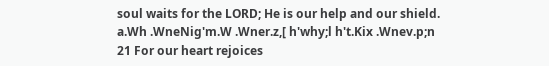soul waits for the LORD; He is our help and our shield.
a.Wh .WneNig'm.W .Wner.z,[ h'why;l h't.Kix .Wnev.p;n
21 For our heart rejoices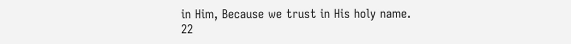in Him, Because we trust in His holy name.
22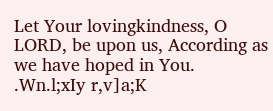Let Your lovingkindness, O LORD, be upon us, According as we have hoped in You.
.Wn.l;xIy r,v]a;K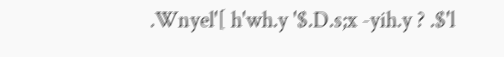.Wnyel'[ h'wh.y '$.D.s;x -yih.y ? .$'l